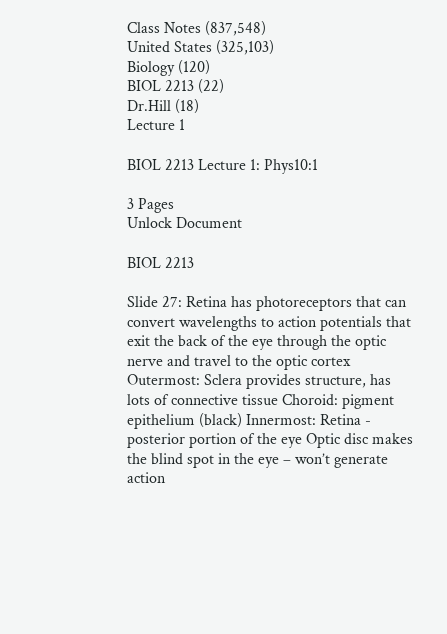Class Notes (837,548)
United States (325,103)
Biology (120)
BIOL 2213 (22)
Dr.Hill (18)
Lecture 1

BIOL 2213 Lecture 1: Phys10:1

3 Pages
Unlock Document

BIOL 2213

Slide 27: Retina has photoreceptors that can convert wavelengths to action potentials that exit the back of the eye through the optic nerve and travel to the optic cortex Outermost: Sclera provides structure, has lots of connective tissue Choroid: pigment epithelium (black) Innermost: Retina - posterior portion of the eye Optic disc makes the blind spot in the eye – won’t generate action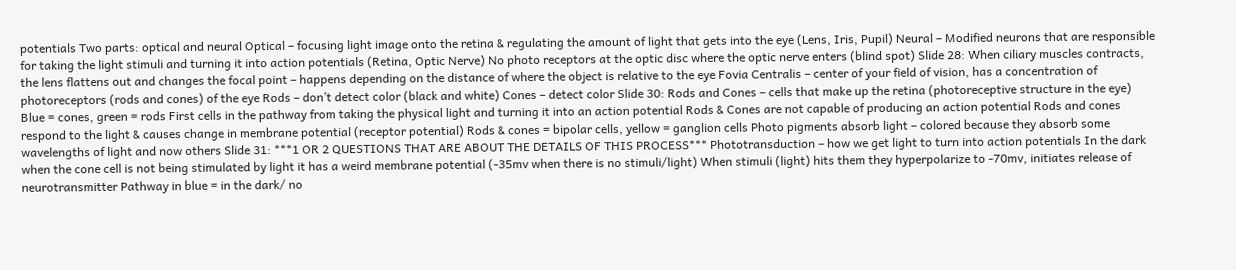potentials Two parts: optical and neural Optical – focusing light image onto the retina & regulating the amount of light that gets into the eye (Lens, Iris, Pupil) Neural – Modified neurons that are responsible for taking the light stimuli and turning it into action potentials (Retina, Optic Nerve) No photo receptors at the optic disc where the optic nerve enters (blind spot) Slide 28: When ciliary muscles contracts, the lens flattens out and changes the focal point – happens depending on the distance of where the object is relative to the eye Fovia Centralis – center of your field of vision, has a concentration of photoreceptors (rods and cones) of the eye Rods – don’t detect color (black and white) Cones – detect color Slide 30: Rods and Cones – cells that make up the retina (photoreceptive structure in the eye) Blue = cones, green = rods First cells in the pathway from taking the physical light and turning it into an action potential Rods & Cones are not capable of producing an action potential Rods and cones respond to the light & causes change in membrane potential (receptor potential) Rods & cones = bipolar cells, yellow = ganglion cells Photo pigments absorb light – colored because they absorb some wavelengths of light and now others Slide 31: ***1 OR 2 QUESTIONS THAT ARE ABOUT THE DETAILS OF THIS PROCESS*** Phototransduction – how we get light to turn into action potentials In the dark when the cone cell is not being stimulated by light it has a weird membrane potential (-35mv when there is no stimuli/light) When stimuli (light) hits them they hyperpolarize to -70mv, initiates release of neurotransmitter Pathway in blue = in the dark/ no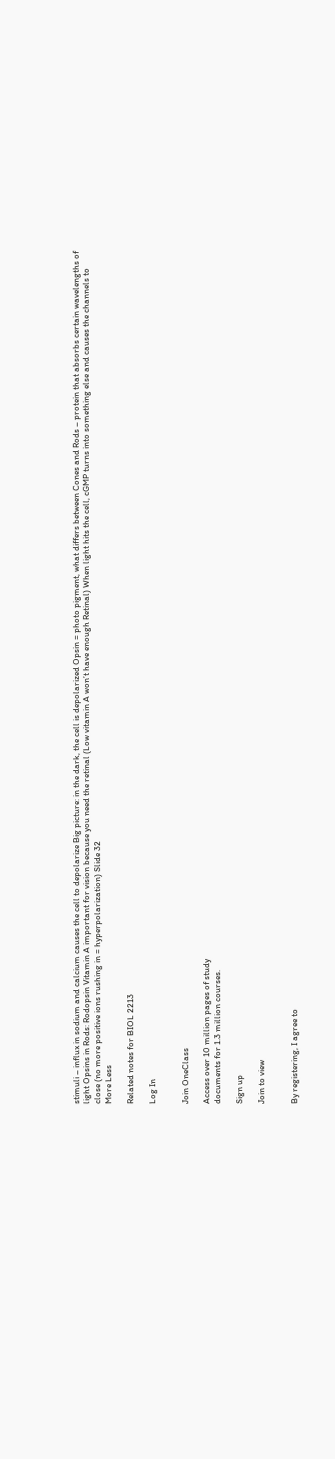stimuli – influx in sodium and calcium causes the cell to depolarize Big picture: in the dark, the cell is depolarized Opsin = photo pigment, what differs between Cones and Rods – protein that absorbs certain wavelengths of light Opsins in Rods: Rodopsin Vitamin A important for vision because you need the retinal (Low vitamin A won’t have enough Retinal) When light hits the cell, cGMP turns into something else and causes the channels to close (no more positive ions rushing in = hyperpolarization) Slide 32
More Less

Related notes for BIOL 2213

Log In


Join OneClass

Access over 10 million pages of study
documents for 1.3 million courses.

Sign up

Join to view


By registering, I agree to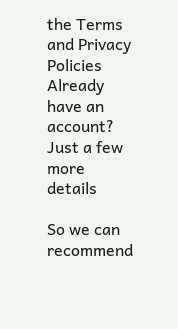the Terms and Privacy Policies
Already have an account?
Just a few more details

So we can recommend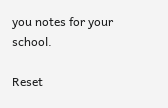you notes for your school.

Reset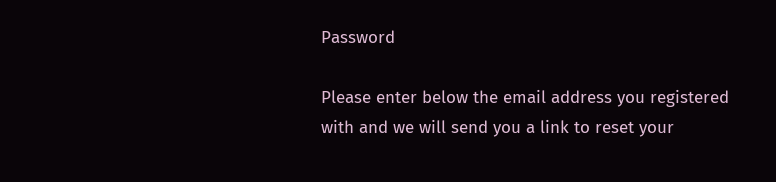Password

Please enter below the email address you registered with and we will send you a link to reset your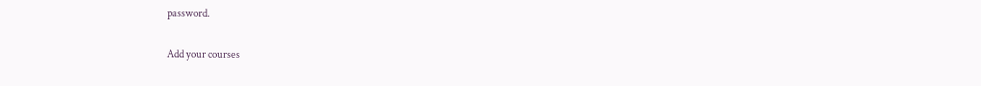password.

Add your courses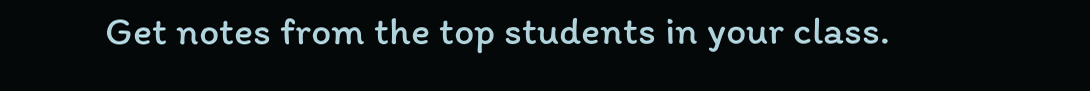Get notes from the top students in your class.